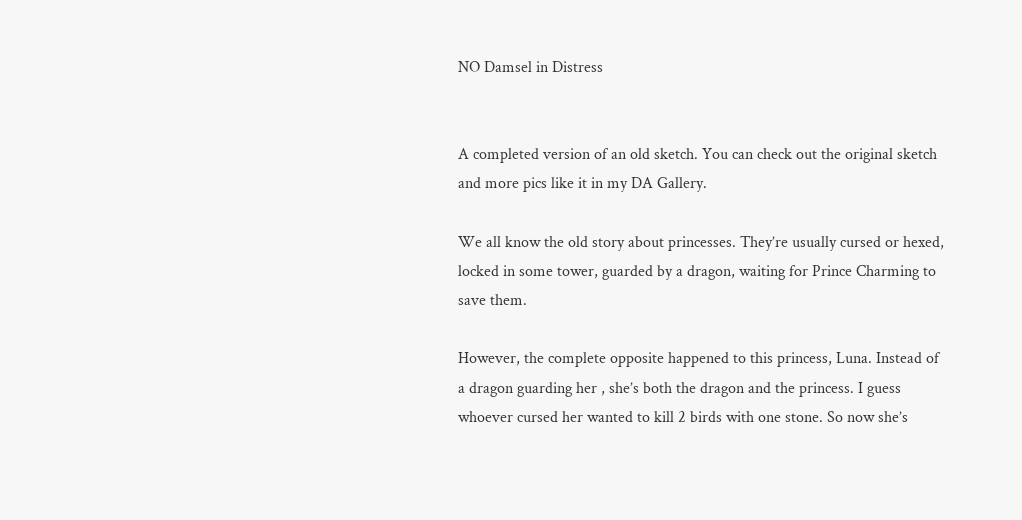NO Damsel in Distress


A completed version of an old sketch. You can check out the original sketch and more pics like it in my DA Gallery.

We all know the old story about princesses. They’re usually cursed or hexed, locked in some tower, guarded by a dragon, waiting for Prince Charming to save them.

However, the complete opposite happened to this princess, Luna. Instead of a dragon guarding her , she’s both the dragon and the princess. I guess whoever cursed her wanted to kill 2 birds with one stone. So now she’s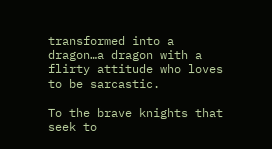transformed into a dragon…a dragon with a flirty attitude who loves to be sarcastic.

To the brave knights that seek to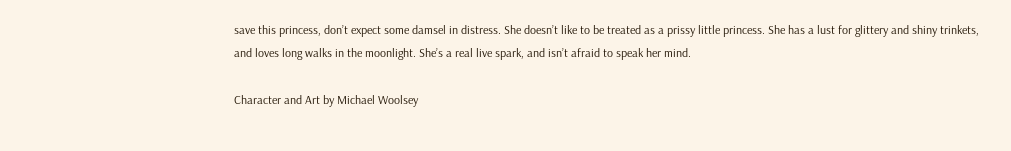save this princess, don’t expect some damsel in distress. She doesn’t like to be treated as a prissy little princess. She has a lust for glittery and shiny trinkets, and loves long walks in the moonlight. She’s a real live spark, and isn’t afraid to speak her mind.

Character and Art by Michael Woolsey